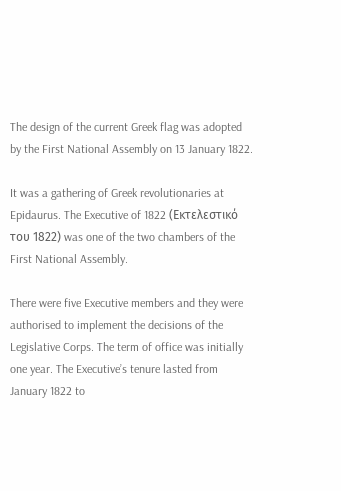The design of the current Greek flag was adopted by the First National Assembly on 13 January 1822.

It was a gathering of Greek revolutionaries at Epidaurus. The Executive of 1822 (Εκτελεστικό του 1822) was one of the two chambers of the First National Assembly.

There were five Executive members and they were authorised to implement the decisions of the Legislative Corps. The term of office was initially one year. The Executive’s tenure lasted from January 1822 to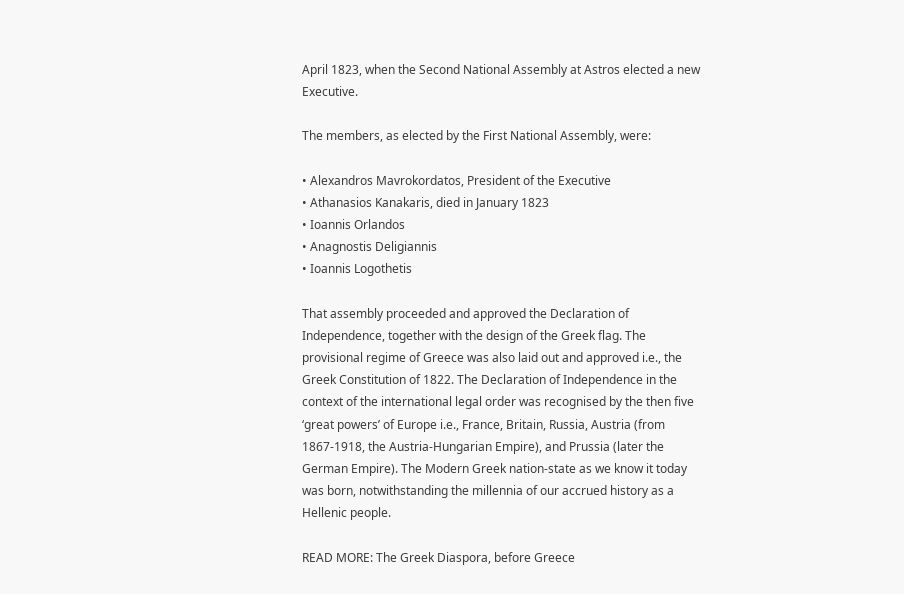April 1823, when the Second National Assembly at Astros elected a new Executive.

The members, as elected by the First National Assembly, were:

• Alexandros Mavrokordatos, President of the Executive
• Athanasios Kanakaris, died in January 1823
• Ioannis Orlandos
• Anagnostis Deligiannis
• Ioannis Logothetis

That assembly proceeded and approved the Declaration of Independence, together with the design of the Greek flag. The provisional regime of Greece was also laid out and approved i.e., the Greek Constitution of 1822. The Declaration of Independence in the context of the international legal order was recognised by the then five ‘great powers’ of Europe i.e., France, Britain, Russia, Austria (from 1867-1918, the Austria-Hungarian Empire), and Prussia (later the German Empire). The Modern Greek nation-state as we know it today was born, notwithstanding the millennia of our accrued history as a Hellenic people.

READ MORE: The Greek Diaspora, before Greece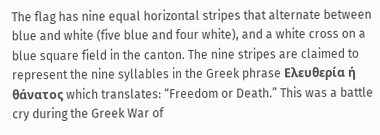The flag has nine equal horizontal stripes that alternate between blue and white (five blue and four white), and a white cross on a blue square field in the canton. The nine stripes are claimed to represent the nine syllables in the Greek phrase Ελευθερία ή θάνατος which translates: “Freedom or Death.” This was a battle cry during the Greek War of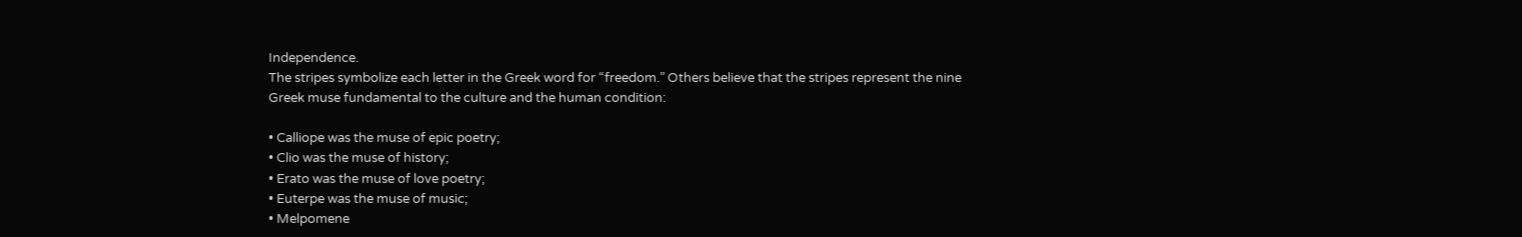Independence.
The stripes symbolize each letter in the Greek word for “freedom.” Others believe that the stripes represent the nine Greek muse fundamental to the culture and the human condition:

• Calliope was the muse of epic poetry;
• Clio was the muse of history;
• Erato was the muse of love poetry;
• Euterpe was the muse of music;
• Melpomene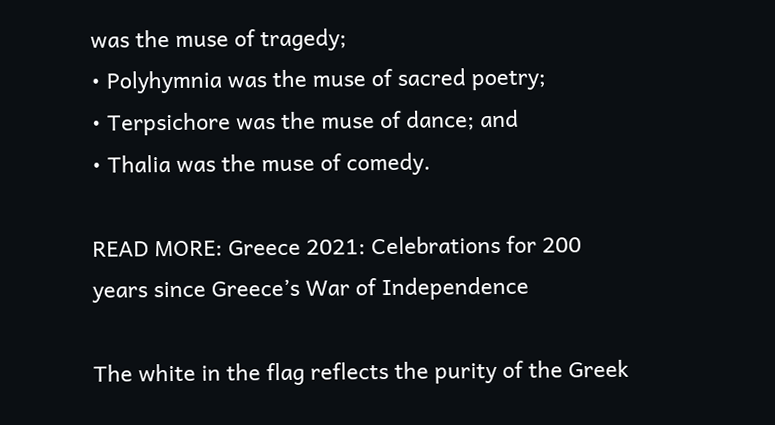was the muse of tragedy;
• Polyhymnia was the muse of sacred poetry;
• Terpsichore was the muse of dance; and
• Thalia was the muse of comedy.

READ MORE: Greece 2021: Celebrations for 200 years since Greece’s War of Independence

The white in the flag reflects the purity of the Greek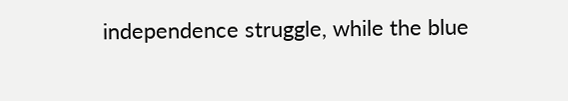independence struggle, while the blue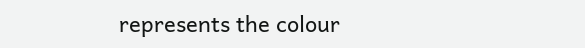represents the colour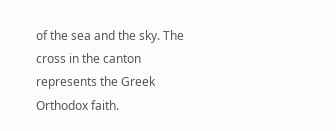of the sea and the sky. The cross in the canton represents the Greek Orthodox faith.